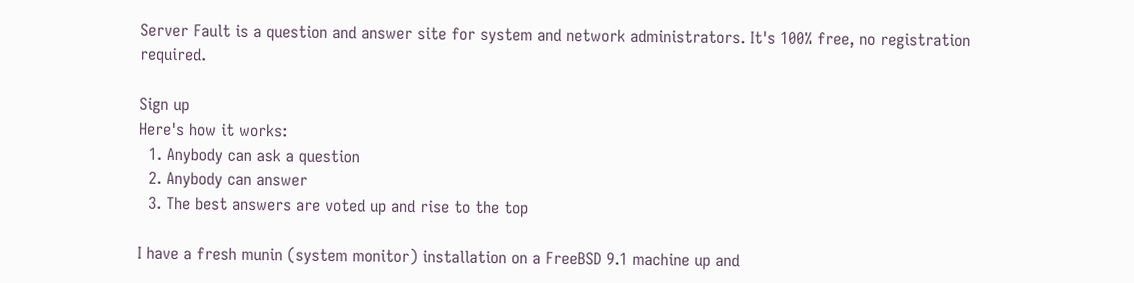Server Fault is a question and answer site for system and network administrators. It's 100% free, no registration required.

Sign up
Here's how it works:
  1. Anybody can ask a question
  2. Anybody can answer
  3. The best answers are voted up and rise to the top

I have a fresh munin (system monitor) installation on a FreeBSD 9.1 machine up and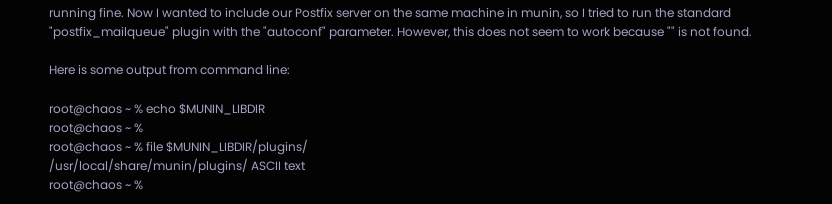running fine. Now I wanted to include our Postfix server on the same machine in munin, so I tried to run the standard "postfix_mailqueue" plugin with the "autoconf" parameter. However, this does not seem to work because "" is not found.

Here is some output from command line:

root@chaos ~ % echo $MUNIN_LIBDIR
root@chaos ~ %
root@chaos ~ % file $MUNIN_LIBDIR/plugins/
/usr/local/share/munin/plugins/ ASCII text
root@chaos ~ %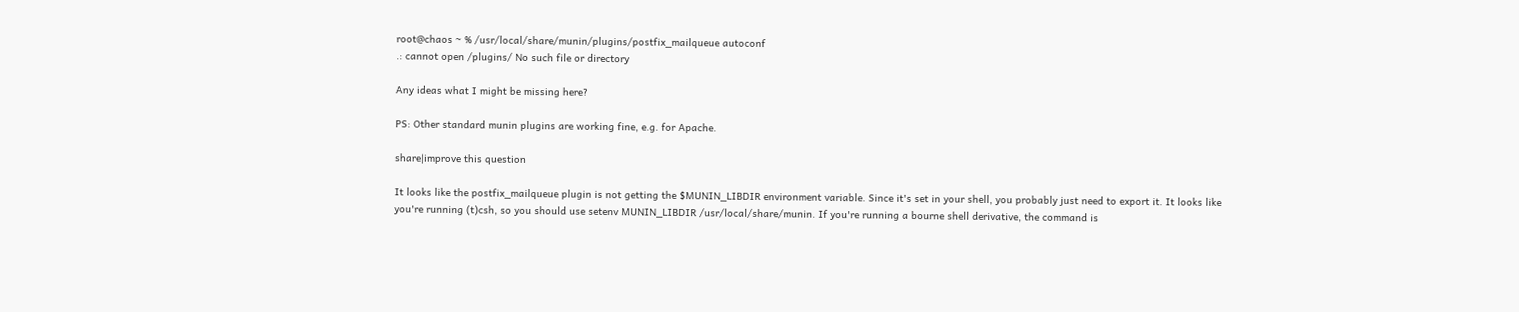root@chaos ~ % /usr/local/share/munin/plugins/postfix_mailqueue autoconf
.: cannot open /plugins/ No such file or directory

Any ideas what I might be missing here?

PS: Other standard munin plugins are working fine, e.g. for Apache.

share|improve this question

It looks like the postfix_mailqueue plugin is not getting the $MUNIN_LIBDIR environment variable. Since it's set in your shell, you probably just need to export it. It looks like you're running (t)csh, so you should use setenv MUNIN_LIBDIR /usr/local/share/munin. If you're running a bourne shell derivative, the command is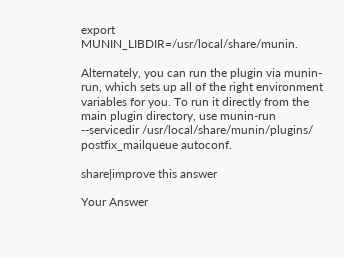export MUNIN_LIBDIR=/usr/local/share/munin.

Alternately, you can run the plugin via munin-run, which sets up all of the right environment variables for you. To run it directly from the main plugin directory, use munin-run --servicedir /usr/local/share/munin/plugins/ postfix_mailqueue autoconf.

share|improve this answer

Your Answer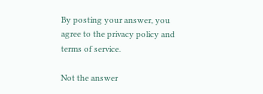By posting your answer, you agree to the privacy policy and terms of service.

Not the answer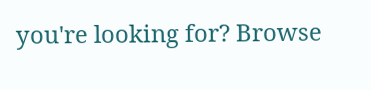you're looking for? Browse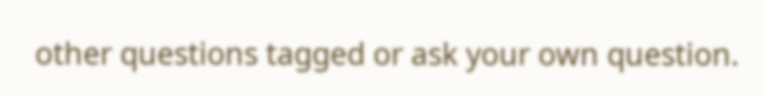other questions tagged or ask your own question.